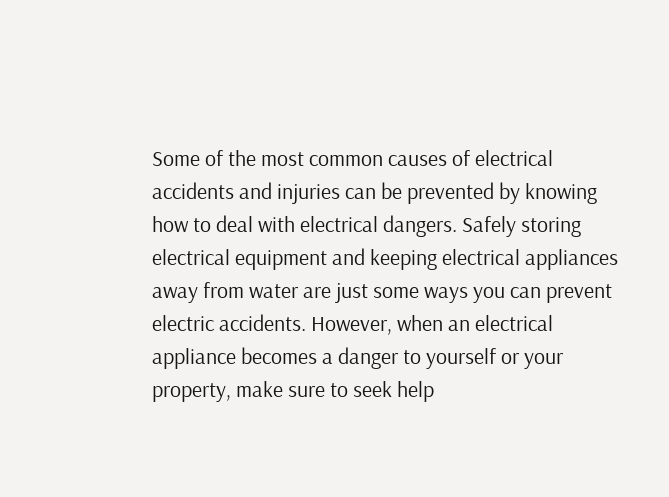Some of the most common causes of electrical accidents and injuries can be prevented by knowing how to deal with electrical dangers. Safely storing electrical equipment and keeping electrical appliances away from water are just some ways you can prevent electric accidents. However, when an electrical appliance becomes a danger to yourself or your property, make sure to seek help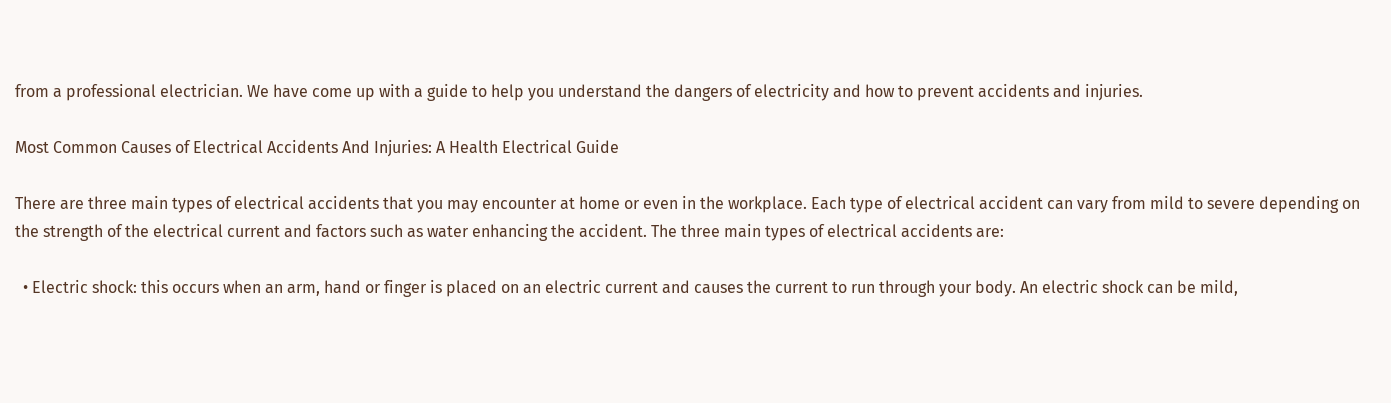from a professional electrician. We have come up with a guide to help you understand the dangers of electricity and how to prevent accidents and injuries.

Most Common Causes of Electrical Accidents And Injuries: A Health Electrical Guide

There are three main types of electrical accidents that you may encounter at home or even in the workplace. Each type of electrical accident can vary from mild to severe depending on the strength of the electrical current and factors such as water enhancing the accident. The three main types of electrical accidents are:

  • Electric shock: this occurs when an arm, hand or finger is placed on an electric current and causes the current to run through your body. An electric shock can be mild,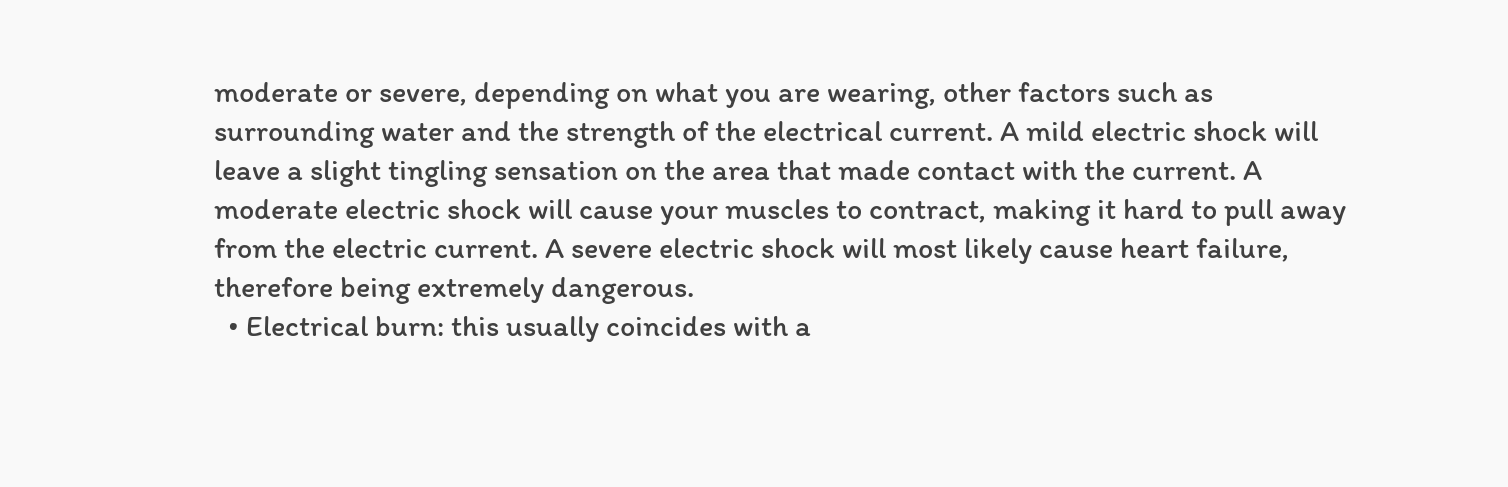moderate or severe, depending on what you are wearing, other factors such as surrounding water and the strength of the electrical current. A mild electric shock will leave a slight tingling sensation on the area that made contact with the current. A moderate electric shock will cause your muscles to contract, making it hard to pull away from the electric current. A severe electric shock will most likely cause heart failure, therefore being extremely dangerous.
  • Electrical burn: this usually coincides with a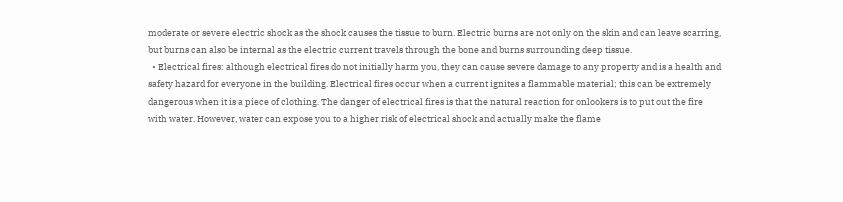moderate or severe electric shock as the shock causes the tissue to burn. Electric burns are not only on the skin and can leave scarring, but burns can also be internal as the electric current travels through the bone and burns surrounding deep tissue.
  • Electrical fires: although electrical fires do not initially harm you, they can cause severe damage to any property and is a health and safety hazard for everyone in the building. Electrical fires occur when a current ignites a flammable material; this can be extremely dangerous when it is a piece of clothing. The danger of electrical fires is that the natural reaction for onlookers is to put out the fire with water. However, water can expose you to a higher risk of electrical shock and actually make the flame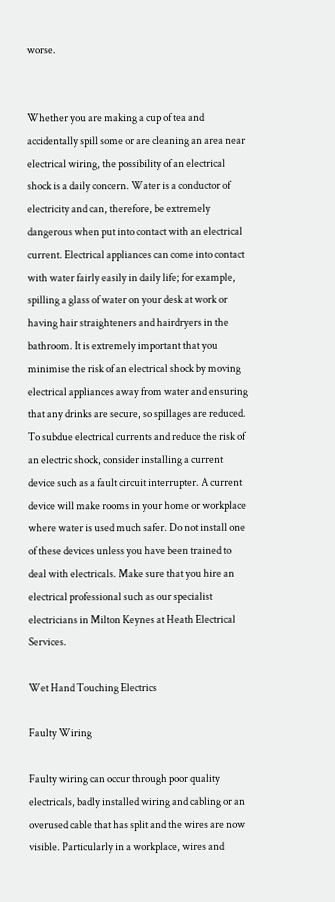worse.


Whether you are making a cup of tea and accidentally spill some or are cleaning an area near electrical wiring, the possibility of an electrical shock is a daily concern. Water is a conductor of electricity and can, therefore, be extremely dangerous when put into contact with an electrical current. Electrical appliances can come into contact with water fairly easily in daily life; for example, spilling a glass of water on your desk at work or having hair straighteners and hairdryers in the bathroom. It is extremely important that you minimise the risk of an electrical shock by moving electrical appliances away from water and ensuring that any drinks are secure, so spillages are reduced. To subdue electrical currents and reduce the risk of an electric shock, consider installing a current device such as a fault circuit interrupter. A current device will make rooms in your home or workplace where water is used much safer. Do not install one of these devices unless you have been trained to deal with electricals. Make sure that you hire an electrical professional such as our specialist electricians in Milton Keynes at Heath Electrical Services.

Wet Hand Touching Electrics

Faulty Wiring

Faulty wiring can occur through poor quality electricals, badly installed wiring and cabling or an overused cable that has split and the wires are now visible. Particularly in a workplace, wires and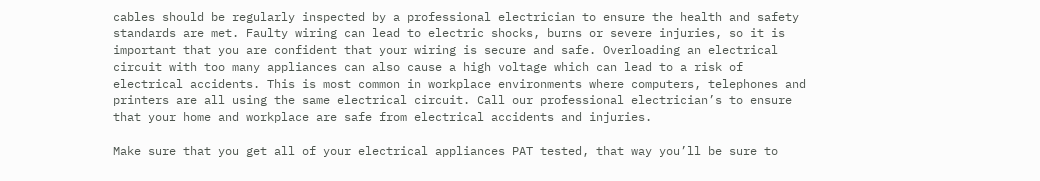cables should be regularly inspected by a professional electrician to ensure the health and safety standards are met. Faulty wiring can lead to electric shocks, burns or severe injuries, so it is important that you are confident that your wiring is secure and safe. Overloading an electrical circuit with too many appliances can also cause a high voltage which can lead to a risk of electrical accidents. This is most common in workplace environments where computers, telephones and printers are all using the same electrical circuit. Call our professional electrician’s to ensure that your home and workplace are safe from electrical accidents and injuries.

Make sure that you get all of your electrical appliances PAT tested, that way you’ll be sure to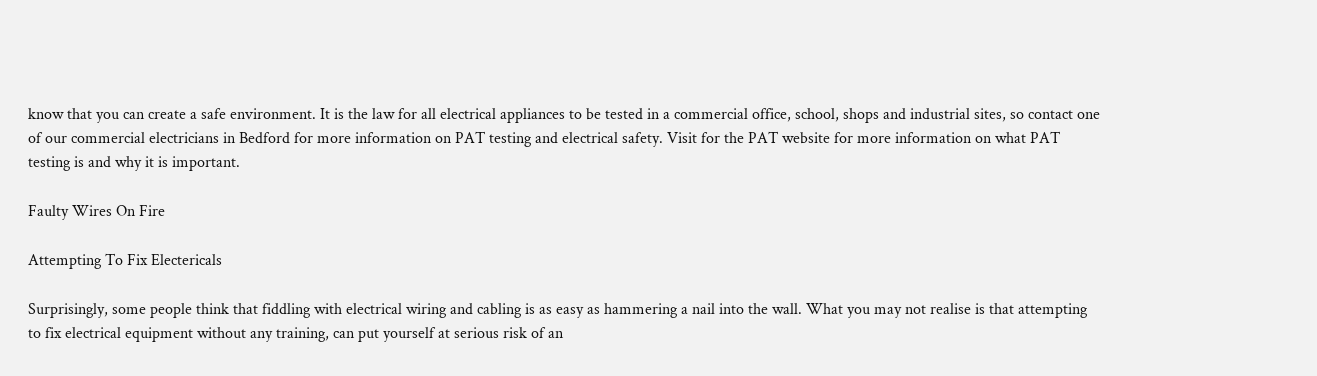know that you can create a safe environment. It is the law for all electrical appliances to be tested in a commercial office, school, shops and industrial sites, so contact one of our commercial electricians in Bedford for more information on PAT testing and electrical safety. Visit for the PAT website for more information on what PAT testing is and why it is important.

Faulty Wires On Fire

Attempting To Fix Electericals

Surprisingly, some people think that fiddling with electrical wiring and cabling is as easy as hammering a nail into the wall. What you may not realise is that attempting to fix electrical equipment without any training, can put yourself at serious risk of an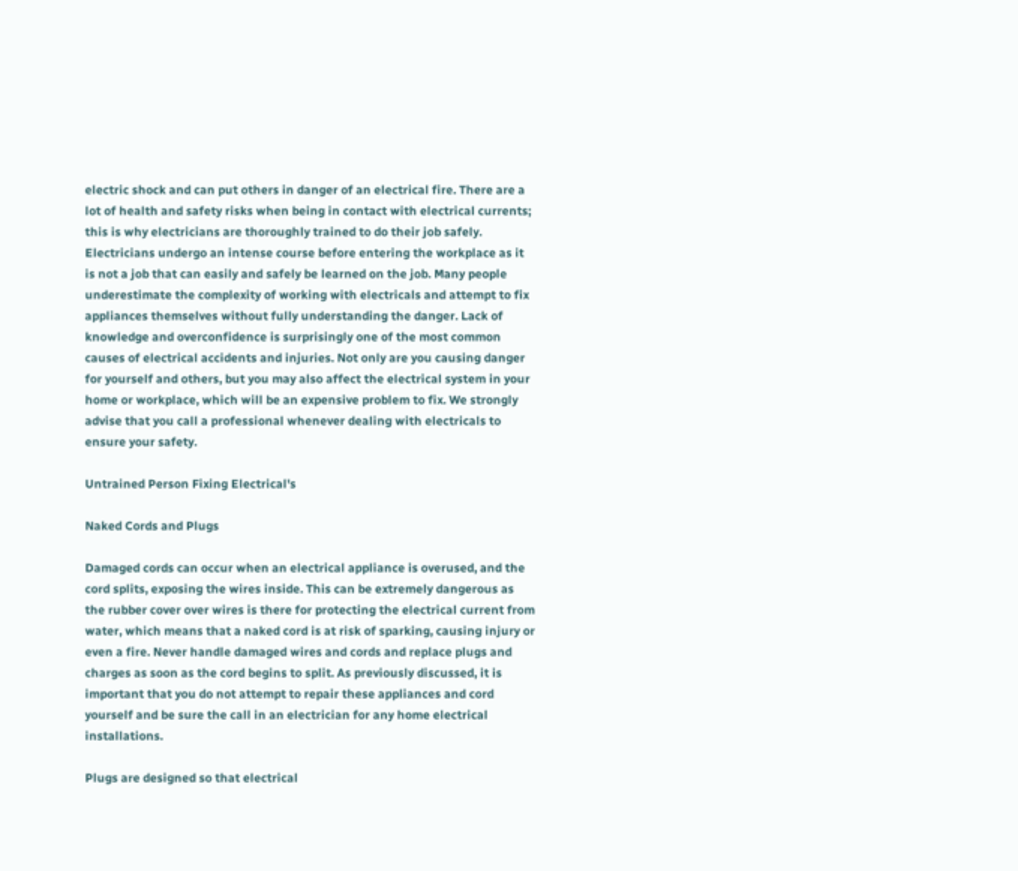electric shock and can put others in danger of an electrical fire. There are a lot of health and safety risks when being in contact with electrical currents; this is why electricians are thoroughly trained to do their job safely. Electricians undergo an intense course before entering the workplace as it is not a job that can easily and safely be learned on the job. Many people underestimate the complexity of working with electricals and attempt to fix appliances themselves without fully understanding the danger. Lack of knowledge and overconfidence is surprisingly one of the most common causes of electrical accidents and injuries. Not only are you causing danger for yourself and others, but you may also affect the electrical system in your home or workplace, which will be an expensive problem to fix. We strongly advise that you call a professional whenever dealing with electricals to ensure your safety.

Untrained Person Fixing Electrical's

Naked Cords and Plugs

Damaged cords can occur when an electrical appliance is overused, and the cord splits, exposing the wires inside. This can be extremely dangerous as the rubber cover over wires is there for protecting the electrical current from water, which means that a naked cord is at risk of sparking, causing injury or even a fire. Never handle damaged wires and cords and replace plugs and charges as soon as the cord begins to split. As previously discussed, it is important that you do not attempt to repair these appliances and cord yourself and be sure the call in an electrician for any home electrical installations.

Plugs are designed so that electrical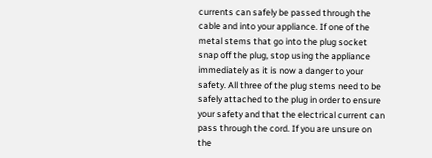currents can safely be passed through the cable and into your appliance. If one of the metal stems that go into the plug socket snap off the plug, stop using the appliance immediately as it is now a danger to your safety. All three of the plug stems need to be safely attached to the plug in order to ensure your safety and that the electrical current can pass through the cord. If you are unsure on the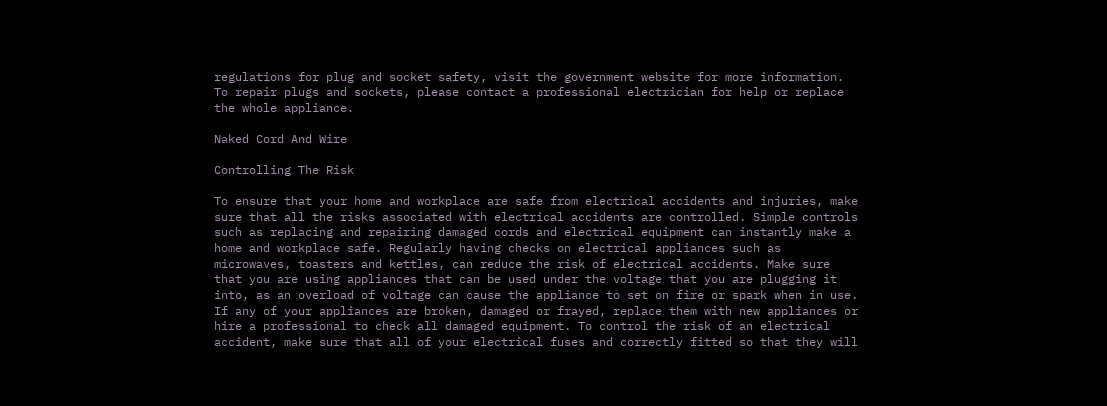regulations for plug and socket safety, visit the government website for more information. To repair plugs and sockets, please contact a professional electrician for help or replace the whole appliance.

Naked Cord And Wire

Controlling The Risk

To ensure that your home and workplace are safe from electrical accidents and injuries, make sure that all the risks associated with electrical accidents are controlled. Simple controls such as replacing and repairing damaged cords and electrical equipment can instantly make a home and workplace safe. Regularly having checks on electrical appliances such as microwaves, toasters and kettles, can reduce the risk of electrical accidents. Make sure that you are using appliances that can be used under the voltage that you are plugging it into, as an overload of voltage can cause the appliance to set on fire or spark when in use. If any of your appliances are broken, damaged or frayed, replace them with new appliances or hire a professional to check all damaged equipment. To control the risk of an electrical accident, make sure that all of your electrical fuses and correctly fitted so that they will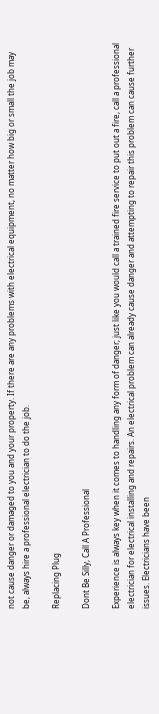not cause danger or damaged to you and your property. If there are any problems with electrical equipment, no matter how big or small the job may be, always hire a professional electrician to do the job.

Replacing Plug

Dont Be Silly, Call A Professional

Experience is always key when it comes to handling any form of danger; just like you would call a trained fire service to put out a fire, call a professional electrician for electrical installing and repairs. An electrical problem can already cause danger and attempting to repair this problem can cause further issues. Electricians have been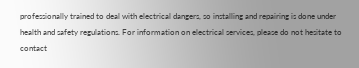professionally trained to deal with electrical dangers, so installing and repairing is done under health and safety regulations. For information on electrical services, please do not hesitate to contact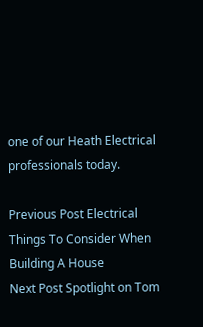one of our Heath Electrical professionals today.

Previous Post Electrical Things To Consider When Building A House
Next Post Spotlight on Tom